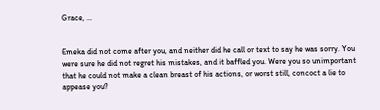Grace, …


Emeka did not come after you, and neither did he call or text to say he was sorry. You were sure he did not regret his mistakes, and it baffled you. Were you so unimportant that he could not make a clean breast of his actions, or worst still, concoct a lie to appease you?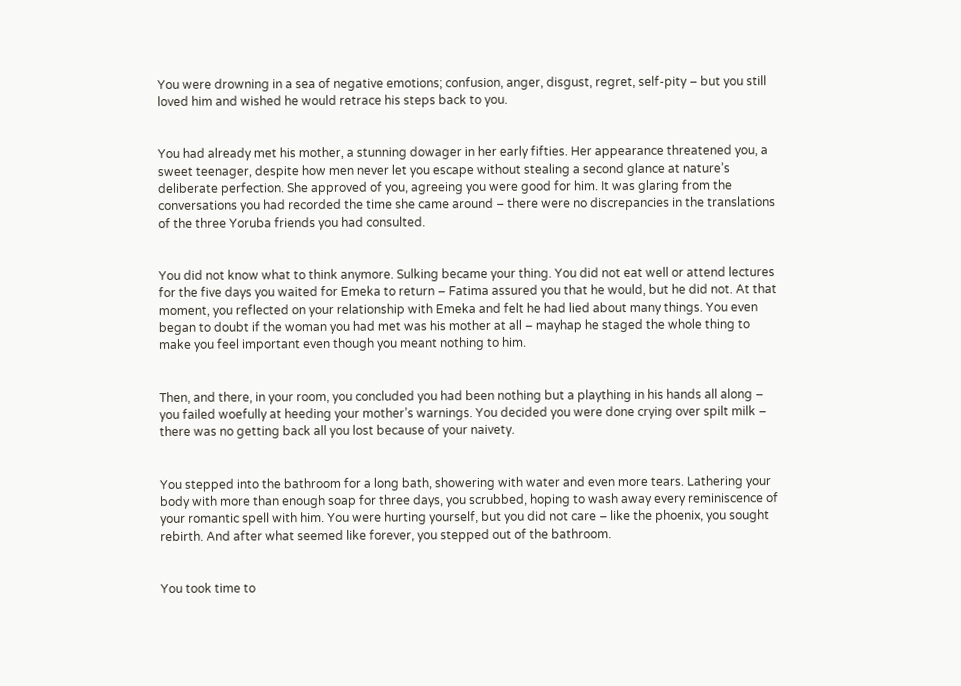You were drowning in a sea of negative emotions; confusion, anger, disgust, regret, self-pity – but you still loved him and wished he would retrace his steps back to you.


You had already met his mother, a stunning dowager in her early fifties. Her appearance threatened you, a sweet teenager, despite how men never let you escape without stealing a second glance at nature’s deliberate perfection. She approved of you, agreeing you were good for him. It was glaring from the conversations you had recorded the time she came around – there were no discrepancies in the translations of the three Yoruba friends you had consulted.


You did not know what to think anymore. Sulking became your thing. You did not eat well or attend lectures for the five days you waited for Emeka to return – Fatima assured you that he would, but he did not. At that moment, you reflected on your relationship with Emeka and felt he had lied about many things. You even began to doubt if the woman you had met was his mother at all – mayhap he staged the whole thing to make you feel important even though you meant nothing to him.


Then, and there, in your room, you concluded you had been nothing but a plaything in his hands all along – you failed woefully at heeding your mother’s warnings. You decided you were done crying over spilt milk – there was no getting back all you lost because of your naivety.


You stepped into the bathroom for a long bath, showering with water and even more tears. Lathering your body with more than enough soap for three days, you scrubbed, hoping to wash away every reminiscence of your romantic spell with him. You were hurting yourself, but you did not care – like the phoenix, you sought rebirth. And after what seemed like forever, you stepped out of the bathroom.


You took time to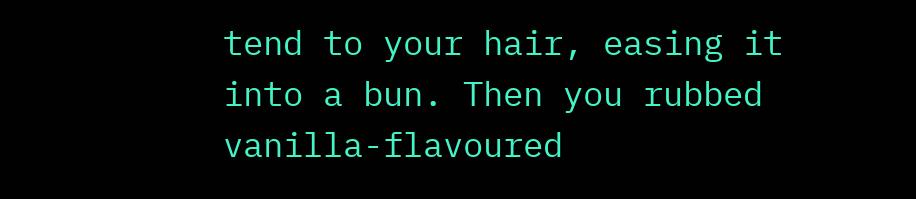tend to your hair, easing it into a bun. Then you rubbed vanilla-flavoured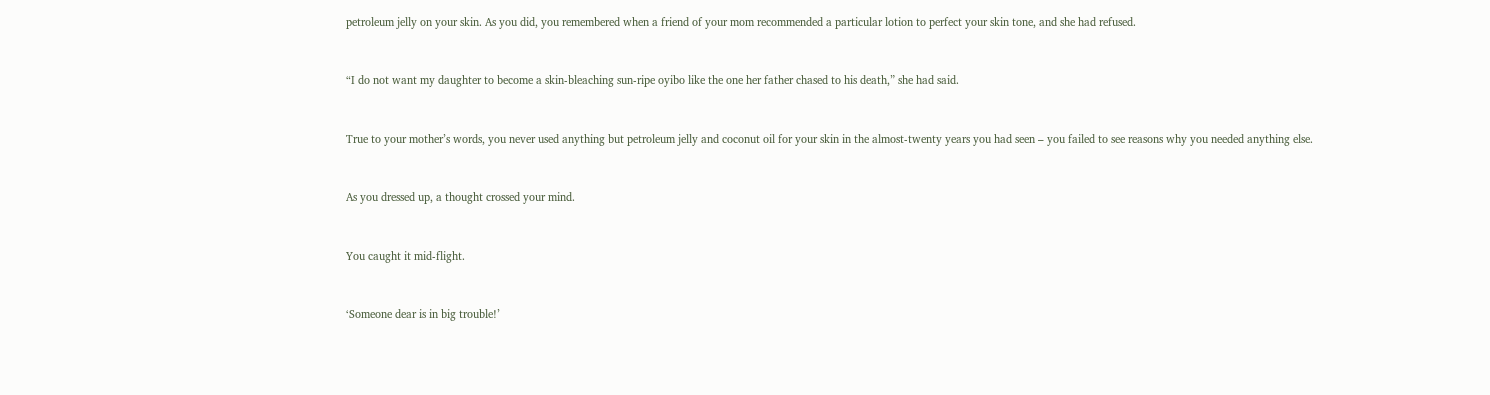petroleum jelly on your skin. As you did, you remembered when a friend of your mom recommended a particular lotion to perfect your skin tone, and she had refused.


“I do not want my daughter to become a skin-bleaching sun-ripe oyibo like the one her father chased to his death,” she had said.


True to your mother’s words, you never used anything but petroleum jelly and coconut oil for your skin in the almost-twenty years you had seen – you failed to see reasons why you needed anything else.


As you dressed up, a thought crossed your mind.


You caught it mid-flight.


‘Someone dear is in big trouble!’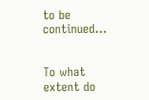to be continued…


To what extent do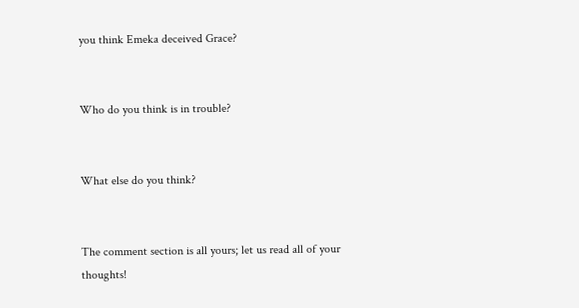you think Emeka deceived Grace?


Who do you think is in trouble?


What else do you think?


The comment section is all yours; let us read all of your thoughts!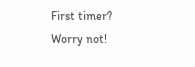First timer? Worry not!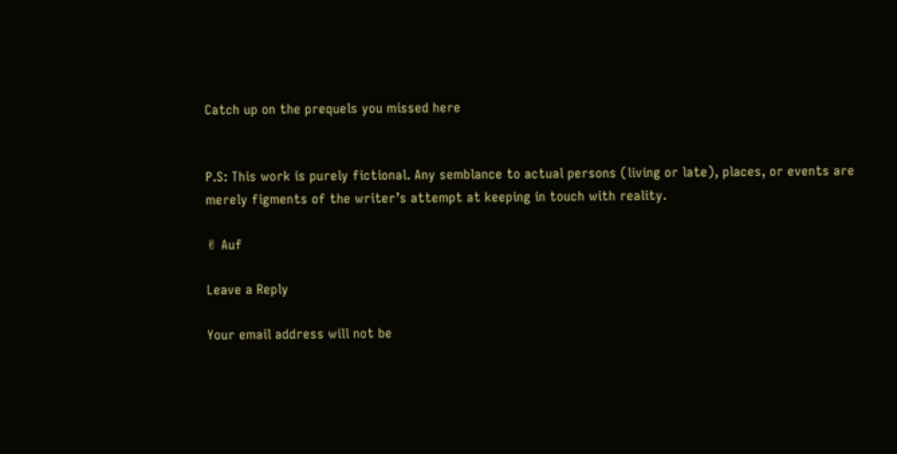Catch up on the prequels you missed here


P.S: This work is purely fictional. Any semblance to actual persons (living or late), places, or events are merely figments of the writer’s attempt at keeping in touch with reality.

✌ Auf

Leave a Reply

Your email address will not be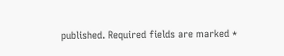published. Required fields are marked *